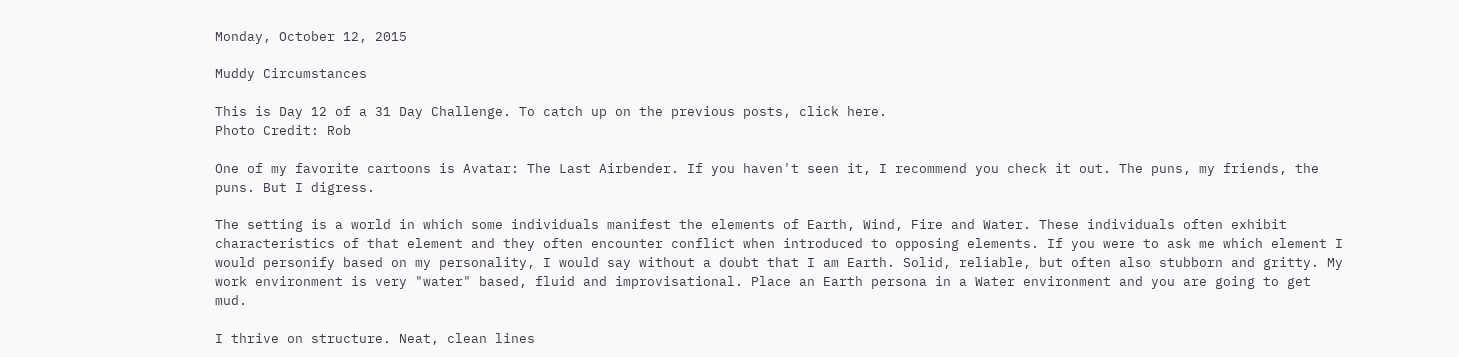Monday, October 12, 2015

Muddy Circumstances

This is Day 12 of a 31 Day Challenge. To catch up on the previous posts, click here.
Photo Credit: Rob

One of my favorite cartoons is Avatar: The Last Airbender. If you haven't seen it, I recommend you check it out. The puns, my friends, the puns. But I digress.

The setting is a world in which some individuals manifest the elements of Earth, Wind, Fire and Water. These individuals often exhibit characteristics of that element and they often encounter conflict when introduced to opposing elements. If you were to ask me which element I would personify based on my personality, I would say without a doubt that I am Earth. Solid, reliable, but often also stubborn and gritty. My work environment is very "water" based, fluid and improvisational. Place an Earth persona in a Water environment and you are going to get mud.

I thrive on structure. Neat, clean lines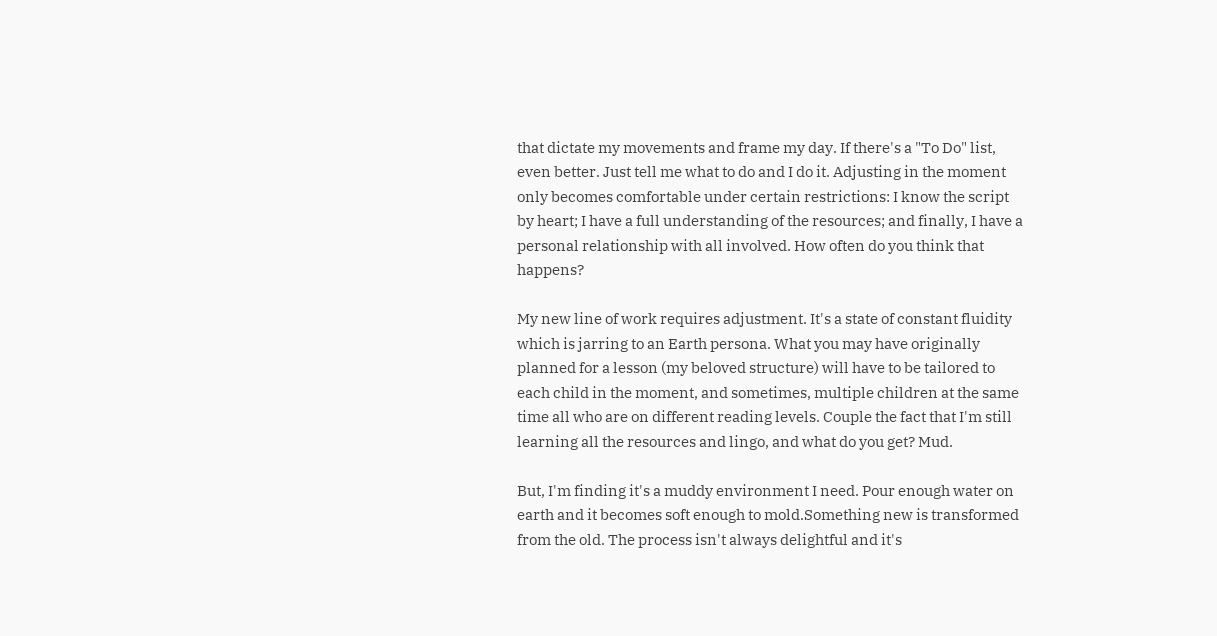that dictate my movements and frame my day. If there's a "To Do" list, even better. Just tell me what to do and I do it. Adjusting in the moment only becomes comfortable under certain restrictions: I know the script by heart; I have a full understanding of the resources; and finally, I have a personal relationship with all involved. How often do you think that happens?

My new line of work requires adjustment. It's a state of constant fluidity which is jarring to an Earth persona. What you may have originally planned for a lesson (my beloved structure) will have to be tailored to each child in the moment, and sometimes, multiple children at the same time all who are on different reading levels. Couple the fact that I'm still learning all the resources and lingo, and what do you get? Mud.

But, I'm finding it's a muddy environment I need. Pour enough water on earth and it becomes soft enough to mold.Something new is transformed from the old. The process isn't always delightful and it's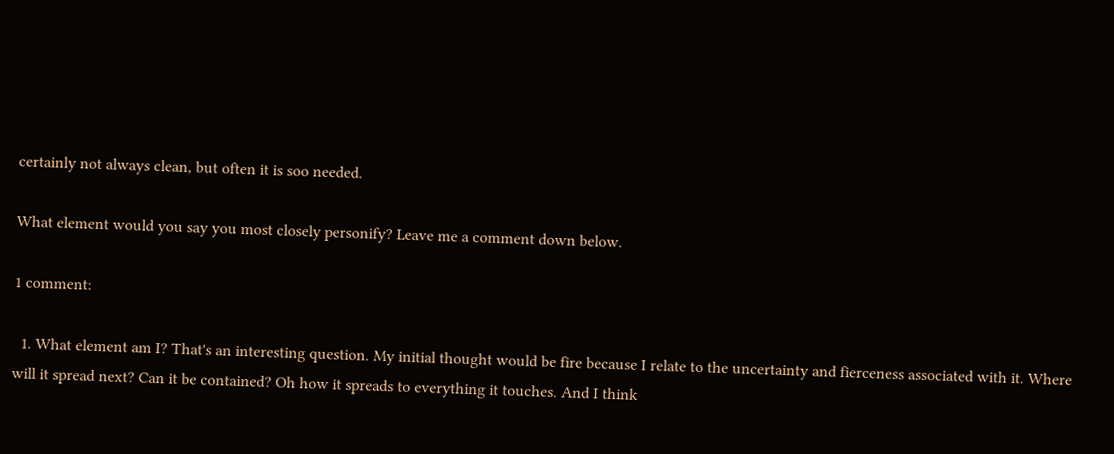certainly not always clean, but often it is soo needed.

What element would you say you most closely personify? Leave me a comment down below.

1 comment:

  1. What element am I? That's an interesting question. My initial thought would be fire because I relate to the uncertainty and fierceness associated with it. Where will it spread next? Can it be contained? Oh how it spreads to everything it touches. And I think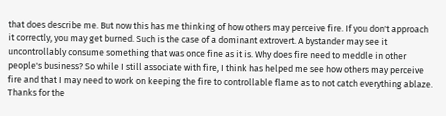that does describe me. But now this has me thinking of how others may perceive fire. If you don't approach it correctly, you may get burned. Such is the case of a dominant extrovert. A bystander may see it uncontrollably consume something that was once fine as it is. Why does fire need to meddle in other people's business? So while I still associate with fire, I think has helped me see how others may perceive fire and that I may need to work on keeping the fire to controllable flame as to not catch everything ablaze. Thanks for the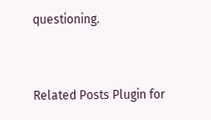questioning.


Related Posts Plugin for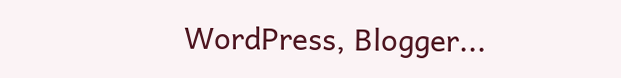WordPress, Blogger...